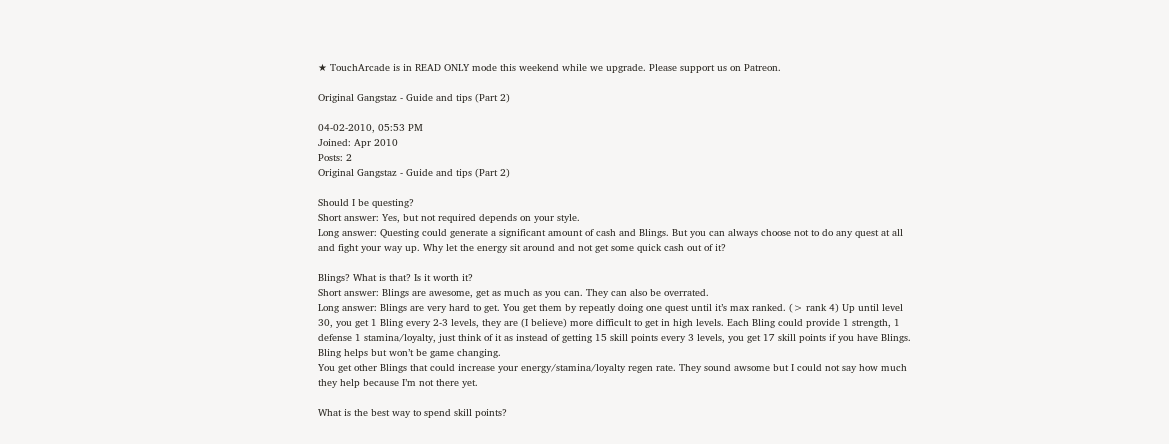★ TouchArcade is in READ ONLY mode this weekend while we upgrade. Please support us on Patreon.

Original Gangstaz - Guide and tips (Part 2)

04-02-2010, 05:53 PM
Joined: Apr 2010
Posts: 2
Original Gangstaz - Guide and tips (Part 2)

Should I be questing?
Short answer: Yes, but not required depends on your style.
Long answer: Questing could generate a significant amount of cash and Blings. But you can always choose not to do any quest at all and fight your way up. Why let the energy sit around and not get some quick cash out of it?

Blings? What is that? Is it worth it?
Short answer: Blings are awesome, get as much as you can. They can also be overrated.
Long answer: Blings are very hard to get. You get them by repeatly doing one quest until it’s max ranked. (> rank 4) Up until level 30, you get 1 Bling every 2-3 levels, they are (I believe) more difficult to get in high levels. Each Bling could provide 1 strength, 1 defense 1 stamina/loyalty, just think of it as instead of getting 15 skill points every 3 levels, you get 17 skill points if you have Blings. Bling helps but won’t be game changing.
You get other Blings that could increase your energy/stamina/loyalty regen rate. They sound awsome but I could not say how much they help because I’m not there yet.

What is the best way to spend skill points?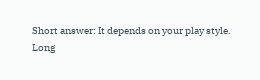Short answer: It depends on your play style.
Long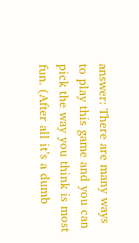answer: There are many ways to play this game and you can pick the way you think is most fun. (After all it’s a dumb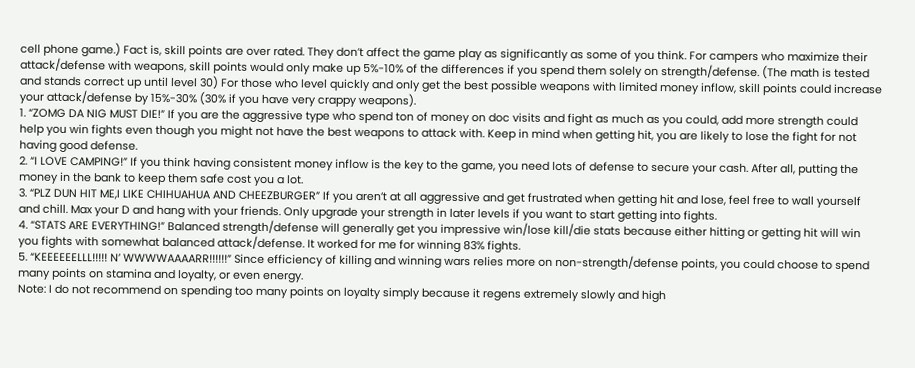cell phone game.) Fact is, skill points are over rated. They don’t affect the game play as significantly as some of you think. For campers who maximize their attack/defense with weapons, skill points would only make up 5%-10% of the differences if you spend them solely on strength/defense. (The math is tested and stands correct up until level 30) For those who level quickly and only get the best possible weapons with limited money inflow, skill points could increase your attack/defense by 15%-30% (30% if you have very crappy weapons).
1. “ZOMG DA NIG MUST DIE!” If you are the aggressive type who spend ton of money on doc visits and fight as much as you could, add more strength could help you win fights even though you might not have the best weapons to attack with. Keep in mind when getting hit, you are likely to lose the fight for not having good defense.
2. “I LOVE CAMPING!” If you think having consistent money inflow is the key to the game, you need lots of defense to secure your cash. After all, putting the money in the bank to keep them safe cost you a lot.
3. “PLZ DUN HIT ME,I LIKE CHIHUAHUA AND CHEEZBURGER” If you aren’t at all aggressive and get frustrated when getting hit and lose, feel free to wall yourself and chill. Max your D and hang with your friends. Only upgrade your strength in later levels if you want to start getting into fights.
4. “STATS ARE EVERYTHING!” Balanced strength/defense will generally get you impressive win/lose kill/die stats because either hitting or getting hit will win you fights with somewhat balanced attack/defense. It worked for me for winning 83% fights.
5. “KEEEEEELLL!!!!! N’ WWWWAAAARR!!!!!!” Since efficiency of killing and winning wars relies more on non-strength/defense points, you could choose to spend many points on stamina and loyalty, or even energy.
Note: I do not recommend on spending too many points on loyalty simply because it regens extremely slowly and high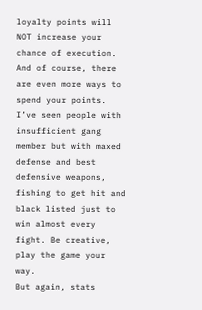loyalty points will NOT increase your chance of execution.
And of course, there are even more ways to spend your points. I’ve seen people with insufficient gang member but with maxed defense and best defensive weapons, fishing to get hit and black listed just to win almost every fight. Be creative, play the game your way.
But again, stats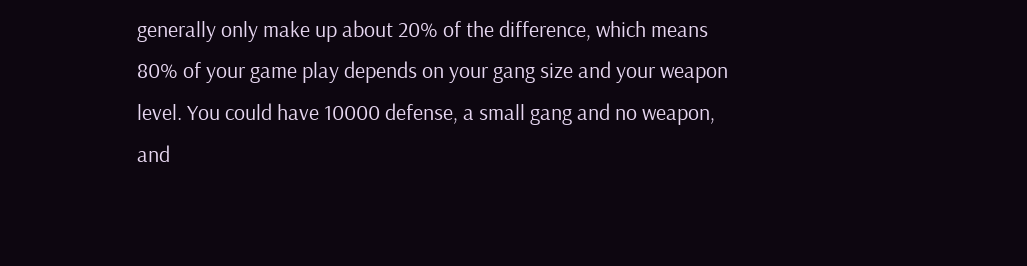generally only make up about 20% of the difference, which means 80% of your game play depends on your gang size and your weapon level. You could have 10000 defense, a small gang and no weapon, and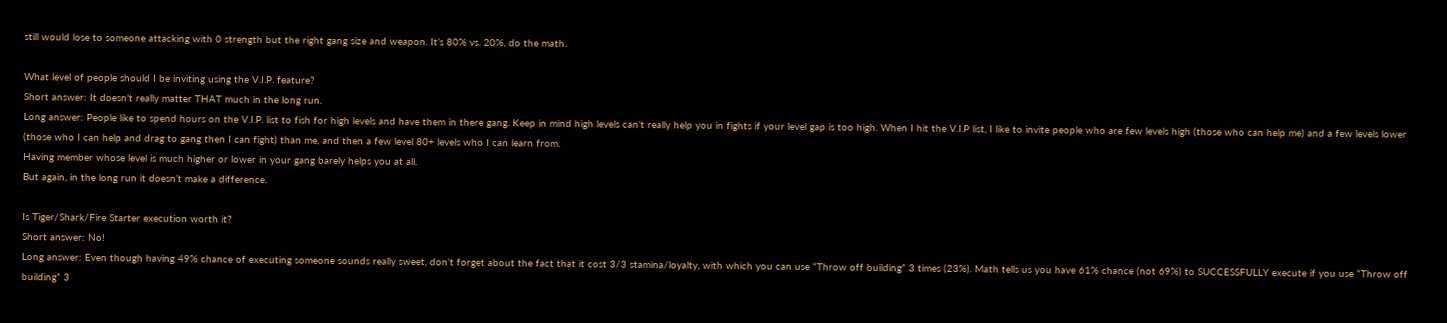still would lose to someone attacking with 0 strength but the right gang size and weapon. It’s 80% vs. 20%, do the math.

What level of people should I be inviting using the V.I.P. feature?
Short answer: It doesn’t really matter THAT much in the long run.
Long answer: People like to spend hours on the V.I.P. list to fish for high levels and have them in there gang. Keep in mind high levels can’t really help you in fights if your level gap is too high. When I hit the V.I.P list, I like to invite people who are few levels high (those who can help me) and a few levels lower (those who I can help and drag to gang then I can fight) than me, and then a few level 80+ levels who I can learn from.
Having member whose level is much higher or lower in your gang barely helps you at all.
But again, in the long run it doesn’t make a difference.

Is Tiger/Shark/Fire Starter execution worth it?
Short answer: No!
Long answer: Even though having 49% chance of executing someone sounds really sweet, don’t forget about the fact that it cost 3/3 stamina/loyalty, with which you can use “Throw off building” 3 times (23%). Math tells us you have 61% chance (not 69%) to SUCCESSFULLY execute if you use “Throw off building” 3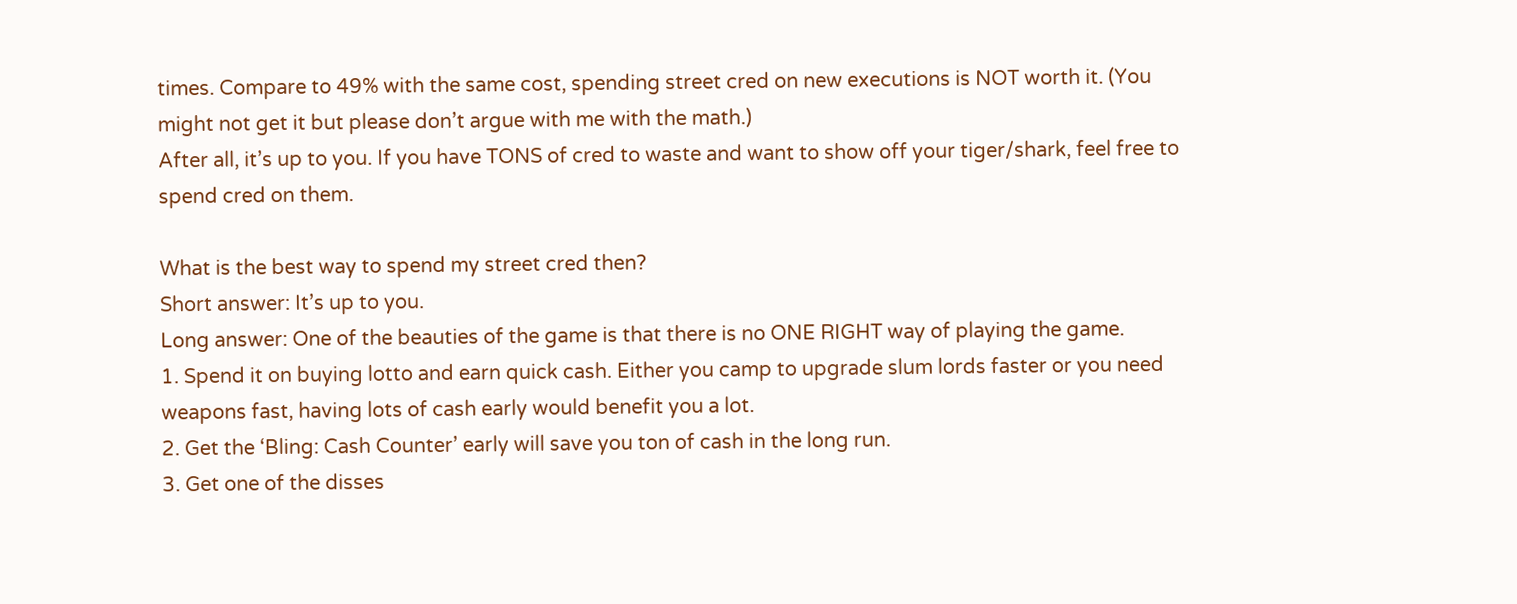times. Compare to 49% with the same cost, spending street cred on new executions is NOT worth it. (You might not get it but please don’t argue with me with the math.)
After all, it’s up to you. If you have TONS of cred to waste and want to show off your tiger/shark, feel free to spend cred on them.

What is the best way to spend my street cred then?
Short answer: It’s up to you.
Long answer: One of the beauties of the game is that there is no ONE RIGHT way of playing the game.
1. Spend it on buying lotto and earn quick cash. Either you camp to upgrade slum lords faster or you need weapons fast, having lots of cash early would benefit you a lot.
2. Get the ‘Bling: Cash Counter’ early will save you ton of cash in the long run.
3. Get one of the disses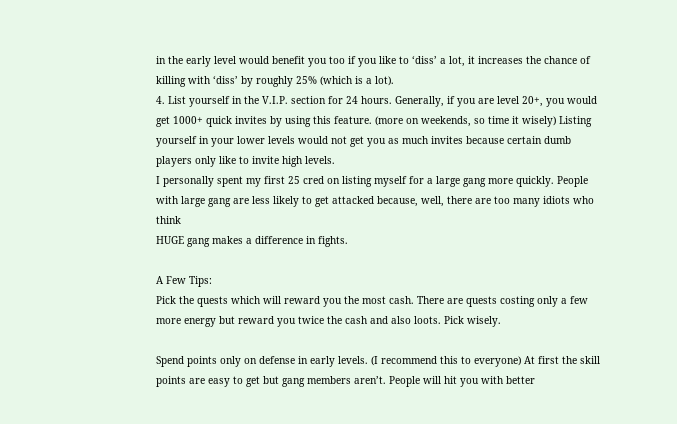in the early level would benefit you too if you like to ‘diss’ a lot, it increases the chance of killing with ‘diss’ by roughly 25% (which is a lot).
4. List yourself in the V.I.P. section for 24 hours. Generally, if you are level 20+, you would get 1000+ quick invites by using this feature. (more on weekends, so time it wisely) Listing yourself in your lower levels would not get you as much invites because certain dumb players only like to invite high levels.
I personally spent my first 25 cred on listing myself for a large gang more quickly. People with large gang are less likely to get attacked because, well, there are too many idiots who think
HUGE gang makes a difference in fights.

A Few Tips:
Pick the quests which will reward you the most cash. There are quests costing only a few more energy but reward you twice the cash and also loots. Pick wisely.

Spend points only on defense in early levels. (I recommend this to everyone) At first the skill points are easy to get but gang members aren’t. People will hit you with better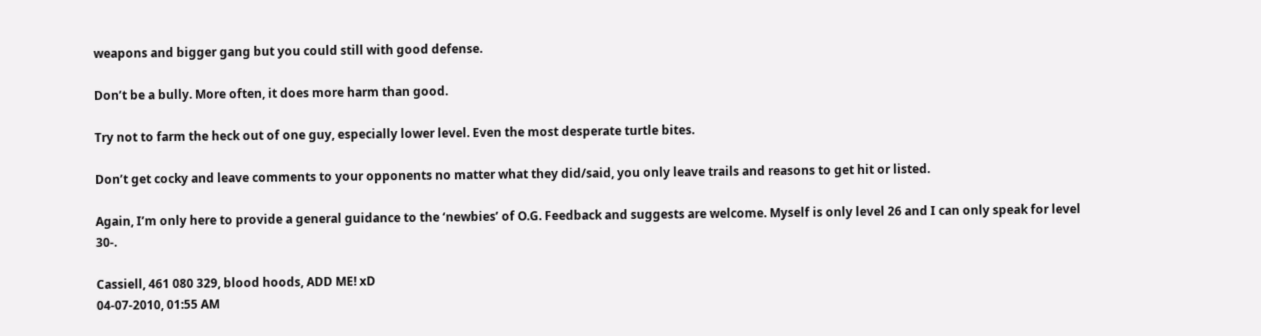weapons and bigger gang but you could still with good defense.

Don’t be a bully. More often, it does more harm than good.

Try not to farm the heck out of one guy, especially lower level. Even the most desperate turtle bites.

Don’t get cocky and leave comments to your opponents no matter what they did/said, you only leave trails and reasons to get hit or listed.

Again, I’m only here to provide a general guidance to the ‘newbies’ of O.G. Feedback and suggests are welcome. Myself is only level 26 and I can only speak for level 30-.

Cassiell, 461 080 329, blood hoods, ADD ME! xD
04-07-2010, 01:55 AM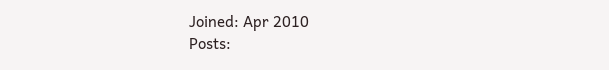Joined: Apr 2010
Posts: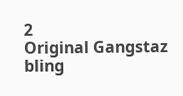2
Original Gangstaz bling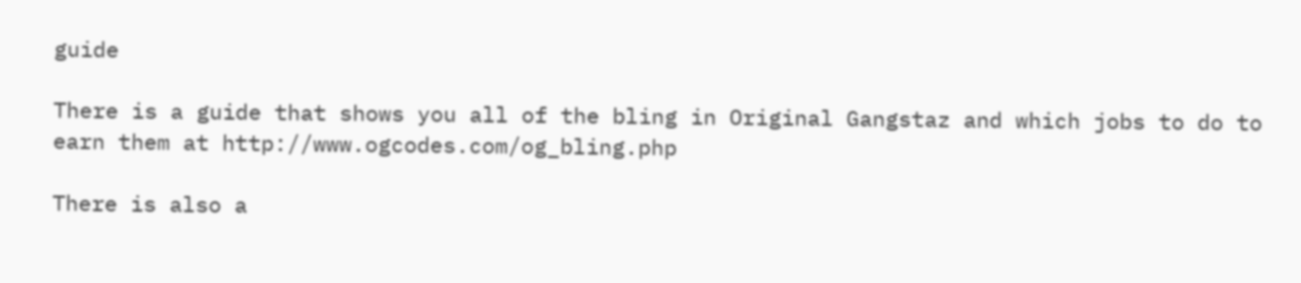guide

There is a guide that shows you all of the bling in Original Gangstaz and which jobs to do to earn them at http://www.ogcodes.com/og_bling.php

There is also a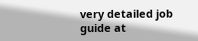very detailed job guide at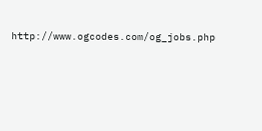http://www.ogcodes.com/og_jobs.php